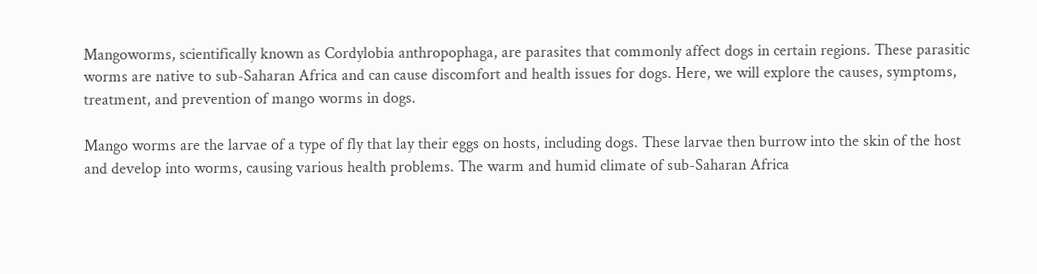Mangoworms, scientifically known as Cordylobia anthropophaga, are parasites that commonly affect dogs in certain regions. These parasitic worms are native to sub-Saharan Africa and can cause discomfort and health issues for dogs. Here, we will explore the causes, symptoms, treatment, and prevention of mango worms in dogs.

Mango worms are the larvae of a type of fly that lay their eggs on hosts, including dogs. These larvae then burrow into the skin of the host and develop into worms, causing various health problems. The warm and humid climate of sub-Saharan Africa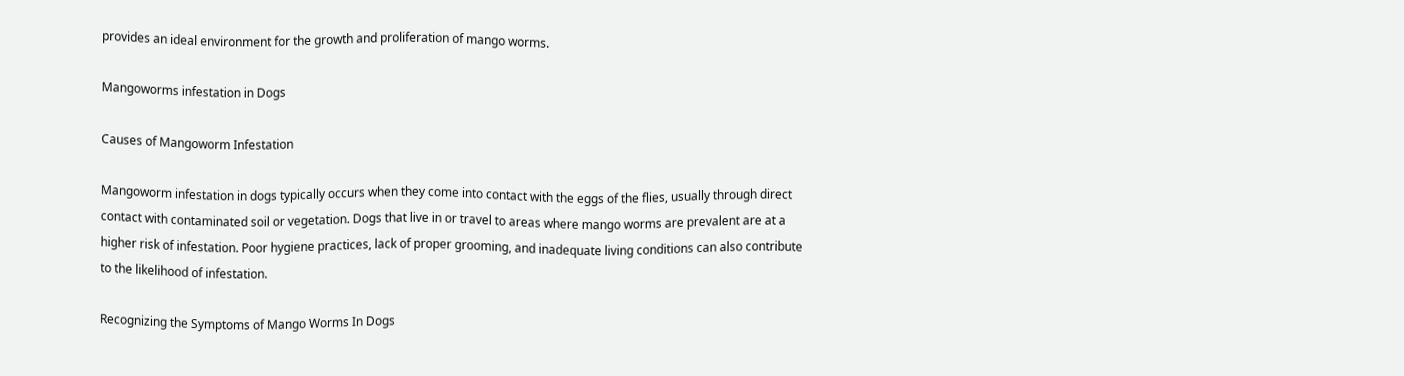provides an ideal environment for the growth and proliferation of mango worms.

Mangoworms infestation in Dogs

Causes of Mangoworm Infestation

Mangoworm infestation in dogs typically occurs when they come into contact with the eggs of the flies, usually through direct contact with contaminated soil or vegetation. Dogs that live in or travel to areas where mango worms are prevalent are at a higher risk of infestation. Poor hygiene practices, lack of proper grooming, and inadequate living conditions can also contribute to the likelihood of infestation.

Recognizing the Symptoms of Mango Worms In Dogs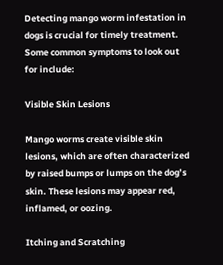Detecting mango worm infestation in dogs is crucial for timely treatment. Some common symptoms to look out for include:

Visible Skin Lesions

Mango worms create visible skin lesions, which are often characterized by raised bumps or lumps on the dog’s skin. These lesions may appear red, inflamed, or oozing.

Itching and Scratching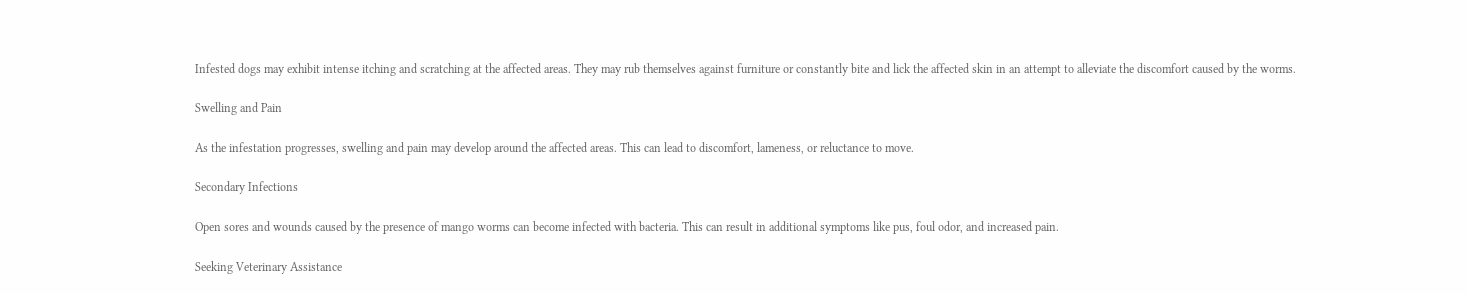Infested dogs may exhibit intense itching and scratching at the affected areas. They may rub themselves against furniture or constantly bite and lick the affected skin in an attempt to alleviate the discomfort caused by the worms.

Swelling and Pain

As the infestation progresses, swelling and pain may develop around the affected areas. This can lead to discomfort, lameness, or reluctance to move.

Secondary Infections

Open sores and wounds caused by the presence of mango worms can become infected with bacteria. This can result in additional symptoms like pus, foul odor, and increased pain.

Seeking Veterinary Assistance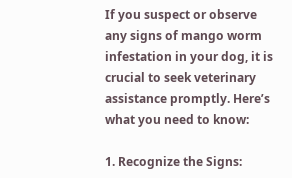If you suspect or observe any signs of mango worm infestation in your dog, it is crucial to seek veterinary assistance promptly. Here’s what you need to know:

1. Recognize the Signs: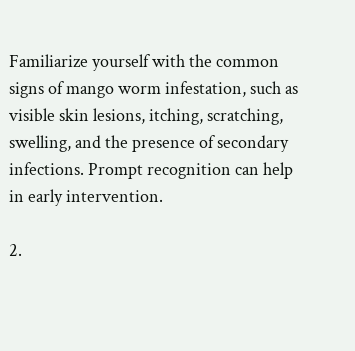Familiarize yourself with the common signs of mango worm infestation, such as visible skin lesions, itching, scratching, swelling, and the presence of secondary infections. Prompt recognition can help in early intervention.

2.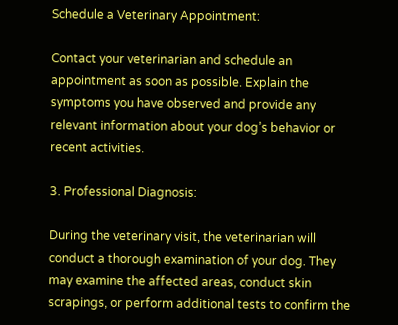Schedule a Veterinary Appointment:

Contact your veterinarian and schedule an appointment as soon as possible. Explain the symptoms you have observed and provide any relevant information about your dog’s behavior or recent activities.

3. Professional Diagnosis:

During the veterinary visit, the veterinarian will conduct a thorough examination of your dog. They may examine the affected areas, conduct skin scrapings, or perform additional tests to confirm the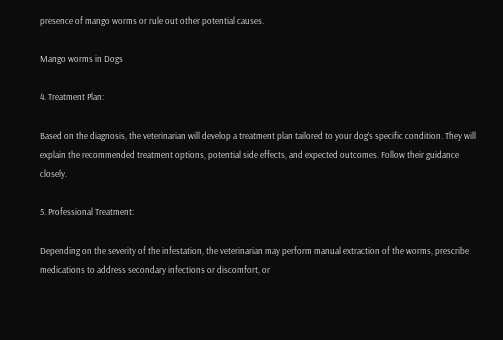presence of mango worms or rule out other potential causes.

Mango worms in Dogs

4. Treatment Plan:

Based on the diagnosis, the veterinarian will develop a treatment plan tailored to your dog’s specific condition. They will explain the recommended treatment options, potential side effects, and expected outcomes. Follow their guidance closely.

5. Professional Treatment:

Depending on the severity of the infestation, the veterinarian may perform manual extraction of the worms, prescribe medications to address secondary infections or discomfort, or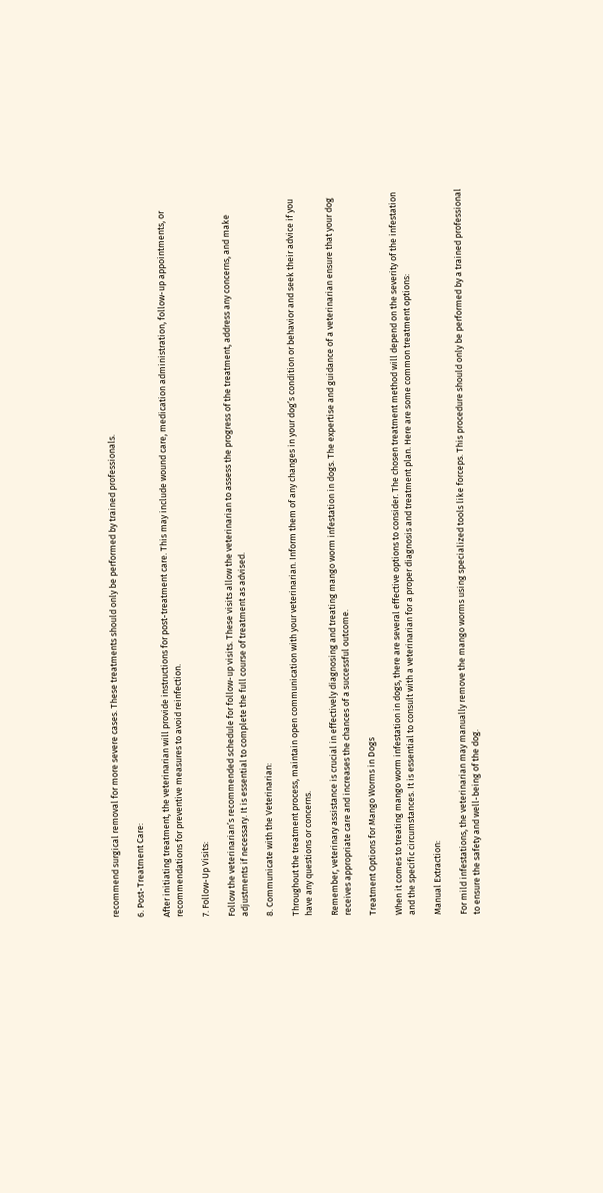recommend surgical removal for more severe cases. These treatments should only be performed by trained professionals.

6. Post-Treatment Care:

After initiating treatment, the veterinarian will provide instructions for post-treatment care. This may include wound care, medication administration, follow-up appointments, or recommendations for preventive measures to avoid reinfection.

7. Follow-Up Visits:

Follow the veterinarian’s recommended schedule for follow-up visits. These visits allow the veterinarian to assess the progress of the treatment, address any concerns, and make adjustments if necessary. It is essential to complete the full course of treatment as advised.

8. Communicate with the Veterinarian:

Throughout the treatment process, maintain open communication with your veterinarian. Inform them of any changes in your dog’s condition or behavior and seek their advice if you have any questions or concerns.

Remember, veterinary assistance is crucial in effectively diagnosing and treating mango worm infestation in dogs. The expertise and guidance of a veterinarian ensure that your dog receives appropriate care and increases the chances of a successful outcome.

Treatment Options for Mango Worms in Dogs

When it comes to treating mango worm infestation in dogs, there are several effective options to consider. The chosen treatment method will depend on the severity of the infestation and the specific circumstances. It is essential to consult with a veterinarian for a proper diagnosis and treatment plan. Here are some common treatment options:

Manual Extraction:

For mild infestations, the veterinarian may manually remove the mango worms using specialized tools like forceps. This procedure should only be performed by a trained professional to ensure the safety and well-being of the dog.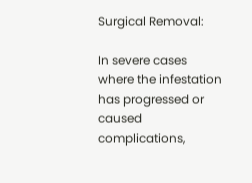Surgical Removal:

In severe cases where the infestation has progressed or caused complications,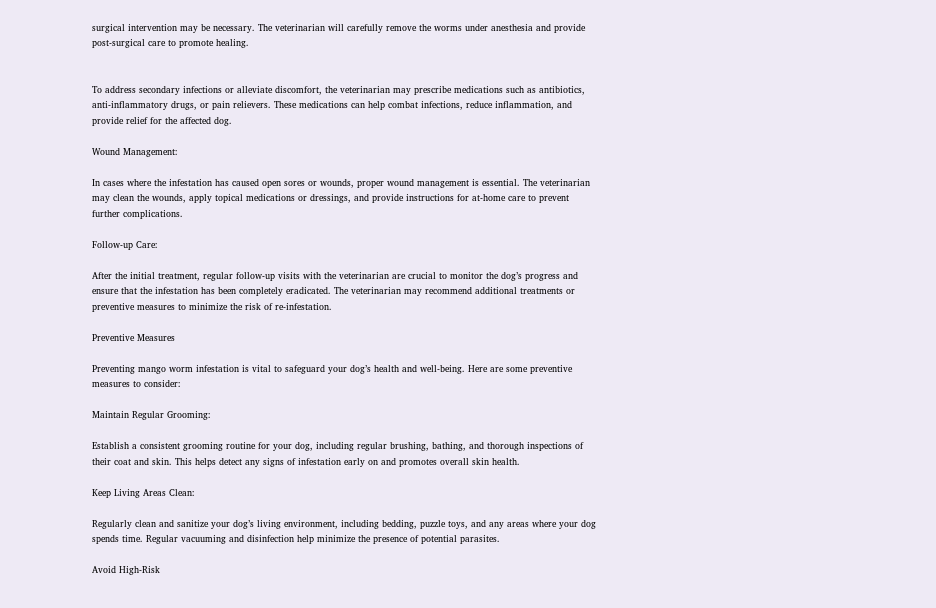surgical intervention may be necessary. The veterinarian will carefully remove the worms under anesthesia and provide post-surgical care to promote healing.


To address secondary infections or alleviate discomfort, the veterinarian may prescribe medications such as antibiotics, anti-inflammatory drugs, or pain relievers. These medications can help combat infections, reduce inflammation, and provide relief for the affected dog.

Wound Management:

In cases where the infestation has caused open sores or wounds, proper wound management is essential. The veterinarian may clean the wounds, apply topical medications or dressings, and provide instructions for at-home care to prevent further complications.

Follow-up Care:

After the initial treatment, regular follow-up visits with the veterinarian are crucial to monitor the dog’s progress and ensure that the infestation has been completely eradicated. The veterinarian may recommend additional treatments or preventive measures to minimize the risk of re-infestation.

Preventive Measures

Preventing mango worm infestation is vital to safeguard your dog’s health and well-being. Here are some preventive measures to consider:

Maintain Regular Grooming:

Establish a consistent grooming routine for your dog, including regular brushing, bathing, and thorough inspections of their coat and skin. This helps detect any signs of infestation early on and promotes overall skin health.

Keep Living Areas Clean:

Regularly clean and sanitize your dog’s living environment, including bedding, puzzle toys, and any areas where your dog spends time. Regular vacuuming and disinfection help minimize the presence of potential parasites.

Avoid High-Risk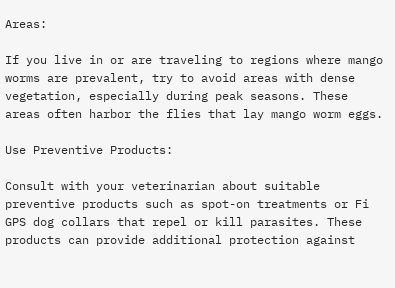Areas:

If you live in or are traveling to regions where mango worms are prevalent, try to avoid areas with dense vegetation, especially during peak seasons. These areas often harbor the flies that lay mango worm eggs.

Use Preventive Products:

Consult with your veterinarian about suitable preventive products such as spot-on treatments or Fi GPS dog collars that repel or kill parasites. These products can provide additional protection against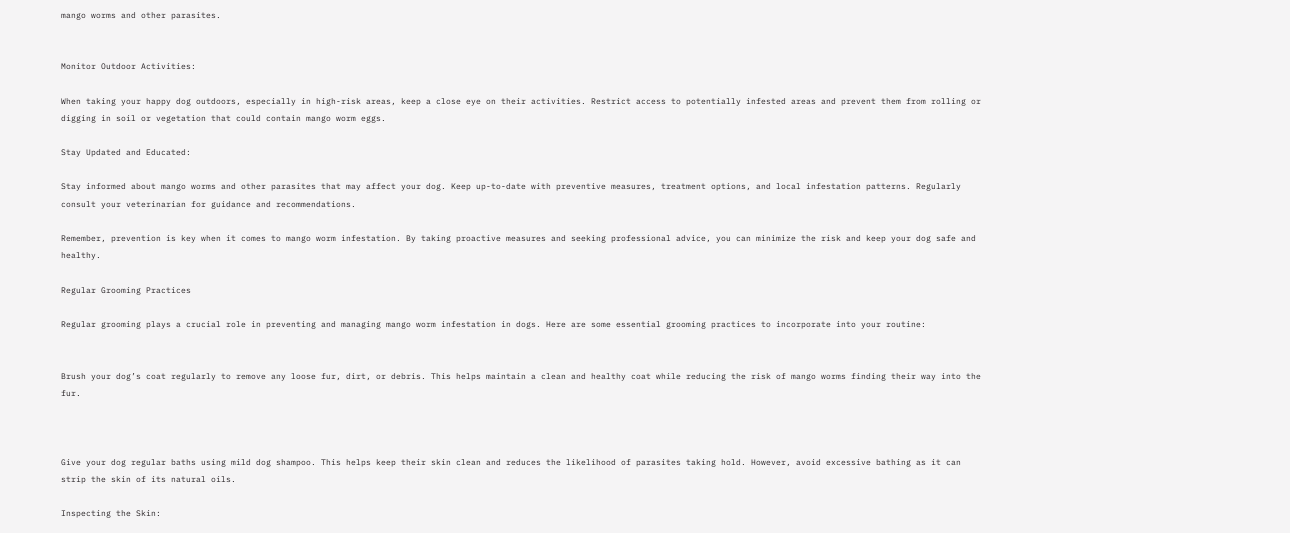mango worms and other parasites.


Monitor Outdoor Activities:

When taking your happy dog outdoors, especially in high-risk areas, keep a close eye on their activities. Restrict access to potentially infested areas and prevent them from rolling or digging in soil or vegetation that could contain mango worm eggs.

Stay Updated and Educated:

Stay informed about mango worms and other parasites that may affect your dog. Keep up-to-date with preventive measures, treatment options, and local infestation patterns. Regularly consult your veterinarian for guidance and recommendations.

Remember, prevention is key when it comes to mango worm infestation. By taking proactive measures and seeking professional advice, you can minimize the risk and keep your dog safe and healthy.

Regular Grooming Practices

Regular grooming plays a crucial role in preventing and managing mango worm infestation in dogs. Here are some essential grooming practices to incorporate into your routine:


Brush your dog’s coat regularly to remove any loose fur, dirt, or debris. This helps maintain a clean and healthy coat while reducing the risk of mango worms finding their way into the fur.



Give your dog regular baths using mild dog shampoo. This helps keep their skin clean and reduces the likelihood of parasites taking hold. However, avoid excessive bathing as it can strip the skin of its natural oils.

Inspecting the Skin: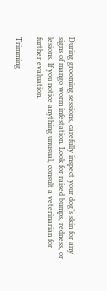During grooming sessions, carefully inspect your dog’s skin for any signs of mango worm infestation. Look for raised bumps, redness, or lesions. If you notice anything unusual, consult a veterinarian for further evaluation.

Trimming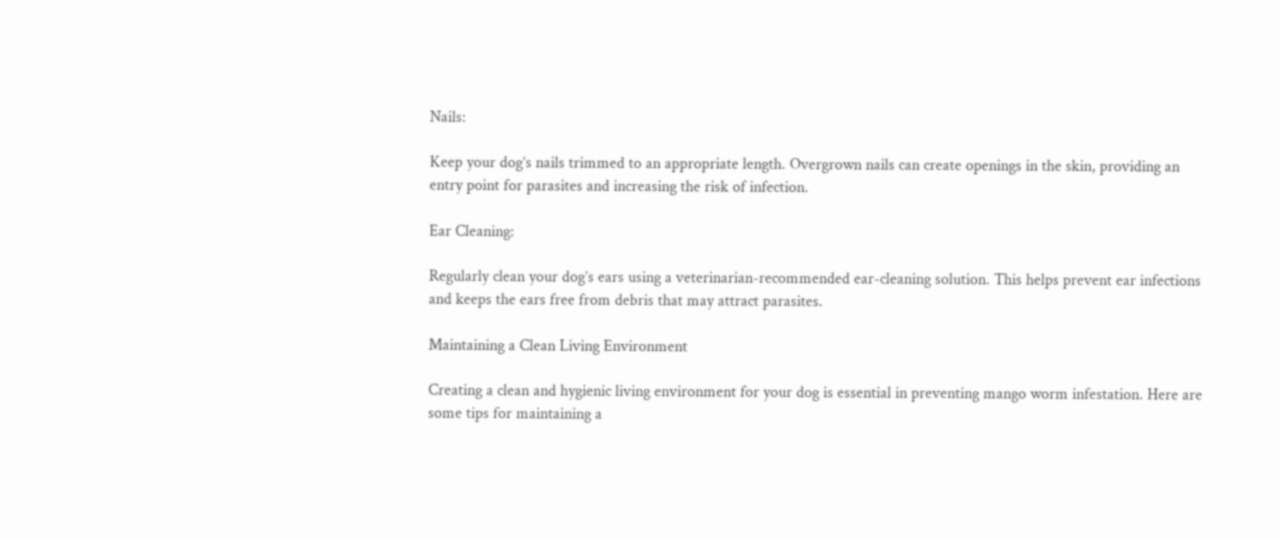Nails:

Keep your dog’s nails trimmed to an appropriate length. Overgrown nails can create openings in the skin, providing an entry point for parasites and increasing the risk of infection.

Ear Cleaning:

Regularly clean your dog’s ears using a veterinarian-recommended ear-cleaning solution. This helps prevent ear infections and keeps the ears free from debris that may attract parasites.

Maintaining a Clean Living Environment

Creating a clean and hygienic living environment for your dog is essential in preventing mango worm infestation. Here are some tips for maintaining a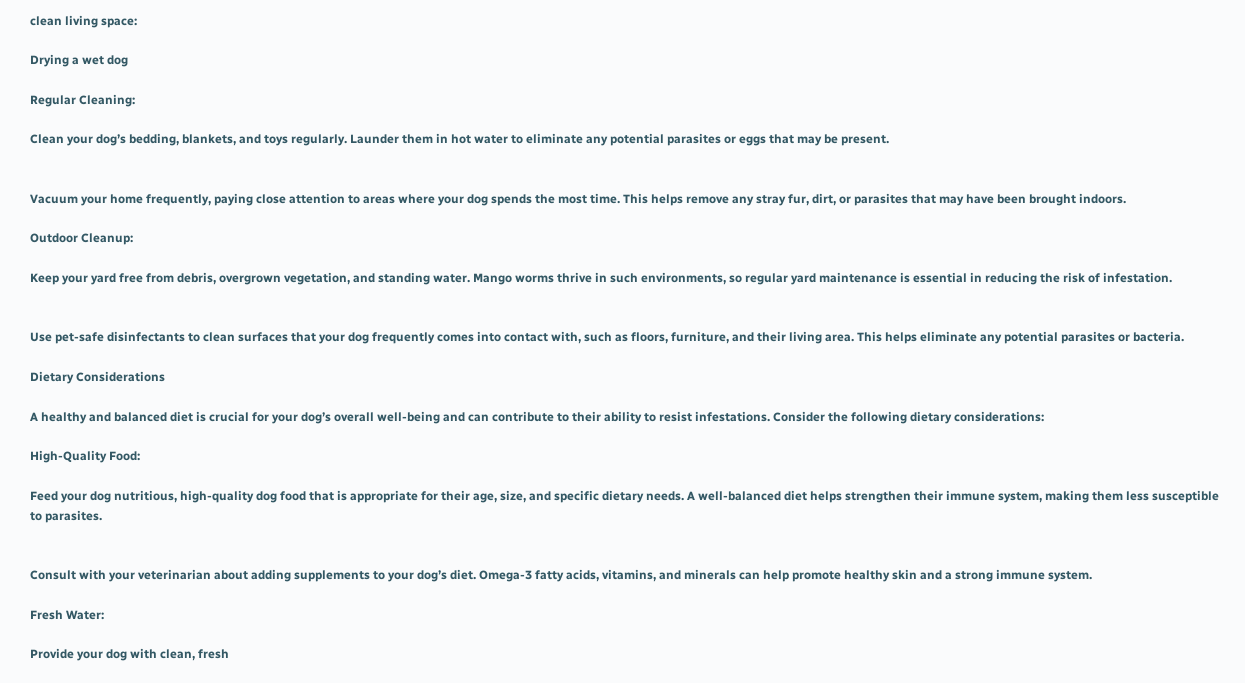clean living space:

Drying a wet dog

Regular Cleaning:

Clean your dog’s bedding, blankets, and toys regularly. Launder them in hot water to eliminate any potential parasites or eggs that may be present.


Vacuum your home frequently, paying close attention to areas where your dog spends the most time. This helps remove any stray fur, dirt, or parasites that may have been brought indoors.

Outdoor Cleanup:

Keep your yard free from debris, overgrown vegetation, and standing water. Mango worms thrive in such environments, so regular yard maintenance is essential in reducing the risk of infestation.


Use pet-safe disinfectants to clean surfaces that your dog frequently comes into contact with, such as floors, furniture, and their living area. This helps eliminate any potential parasites or bacteria.

Dietary Considerations

A healthy and balanced diet is crucial for your dog’s overall well-being and can contribute to their ability to resist infestations. Consider the following dietary considerations:

High-Quality Food:

Feed your dog nutritious, high-quality dog food that is appropriate for their age, size, and specific dietary needs. A well-balanced diet helps strengthen their immune system, making them less susceptible to parasites.


Consult with your veterinarian about adding supplements to your dog’s diet. Omega-3 fatty acids, vitamins, and minerals can help promote healthy skin and a strong immune system.

Fresh Water:

Provide your dog with clean, fresh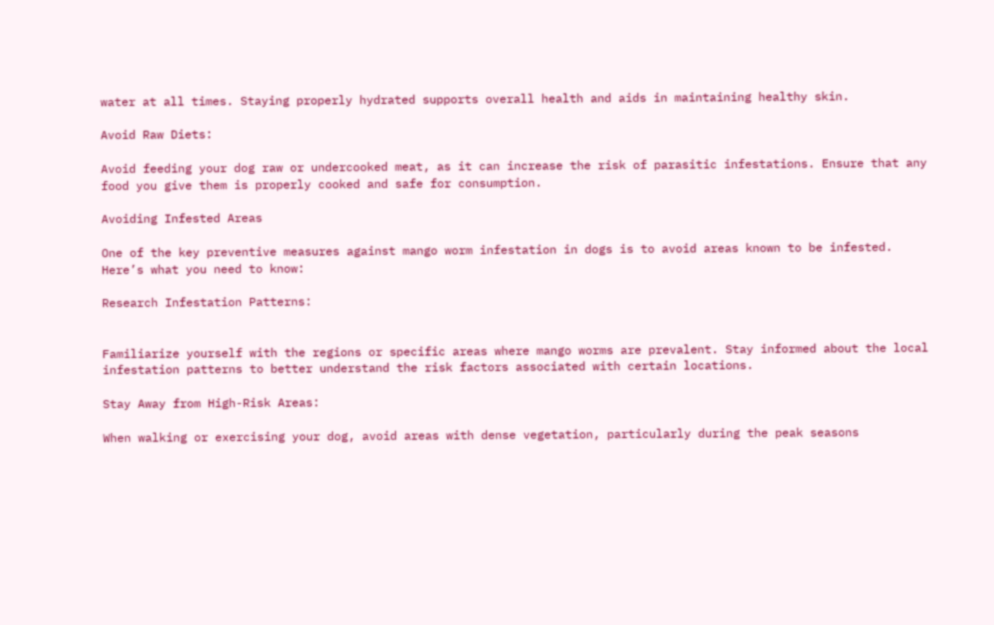water at all times. Staying properly hydrated supports overall health and aids in maintaining healthy skin.

Avoid Raw Diets:

Avoid feeding your dog raw or undercooked meat, as it can increase the risk of parasitic infestations. Ensure that any food you give them is properly cooked and safe for consumption.

Avoiding Infested Areas

One of the key preventive measures against mango worm infestation in dogs is to avoid areas known to be infested. Here’s what you need to know:

Research Infestation Patterns:


Familiarize yourself with the regions or specific areas where mango worms are prevalent. Stay informed about the local infestation patterns to better understand the risk factors associated with certain locations.

Stay Away from High-Risk Areas:

When walking or exercising your dog, avoid areas with dense vegetation, particularly during the peak seasons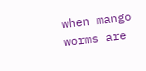when mango worms are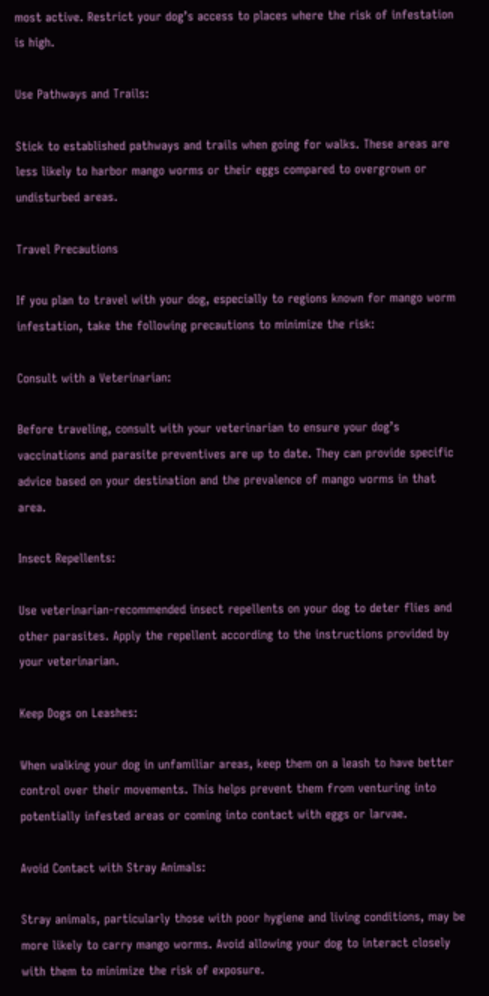most active. Restrict your dog’s access to places where the risk of infestation is high.

Use Pathways and Trails:

Stick to established pathways and trails when going for walks. These areas are less likely to harbor mango worms or their eggs compared to overgrown or undisturbed areas.

Travel Precautions

If you plan to travel with your dog, especially to regions known for mango worm infestation, take the following precautions to minimize the risk:

Consult with a Veterinarian:

Before traveling, consult with your veterinarian to ensure your dog’s vaccinations and parasite preventives are up to date. They can provide specific advice based on your destination and the prevalence of mango worms in that area.

Insect Repellents:

Use veterinarian-recommended insect repellents on your dog to deter flies and other parasites. Apply the repellent according to the instructions provided by your veterinarian.

Keep Dogs on Leashes:

When walking your dog in unfamiliar areas, keep them on a leash to have better control over their movements. This helps prevent them from venturing into potentially infested areas or coming into contact with eggs or larvae.

Avoid Contact with Stray Animals:

Stray animals, particularly those with poor hygiene and living conditions, may be more likely to carry mango worms. Avoid allowing your dog to interact closely with them to minimize the risk of exposure.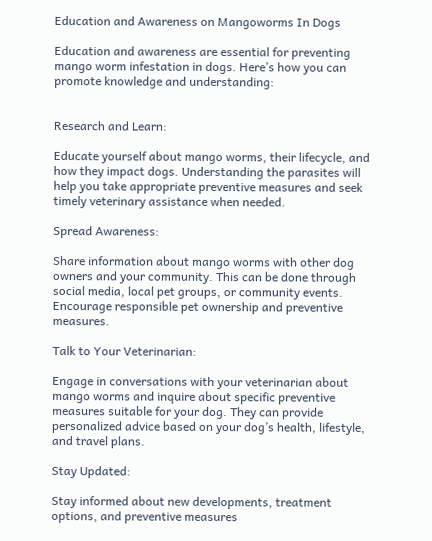Education and Awareness on Mangoworms In Dogs

Education and awareness are essential for preventing mango worm infestation in dogs. Here’s how you can promote knowledge and understanding:


Research and Learn:

Educate yourself about mango worms, their lifecycle, and how they impact dogs. Understanding the parasites will help you take appropriate preventive measures and seek timely veterinary assistance when needed.

Spread Awareness:

Share information about mango worms with other dog owners and your community. This can be done through social media, local pet groups, or community events. Encourage responsible pet ownership and preventive measures.

Talk to Your Veterinarian:

Engage in conversations with your veterinarian about mango worms and inquire about specific preventive measures suitable for your dog. They can provide personalized advice based on your dog’s health, lifestyle, and travel plans.

Stay Updated:

Stay informed about new developments, treatment options, and preventive measures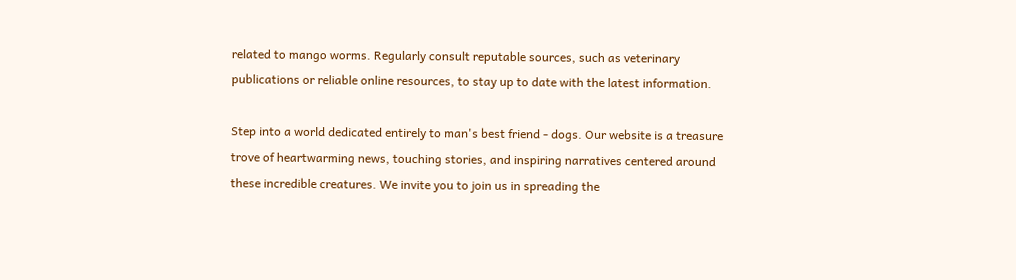related to mango worms. Regularly consult reputable sources, such as veterinary publications or reliable online resources, to stay up to date with the latest information.

Step into a world dedicated entirely to man's best friend - dogs. Our website is a treasure trove of heartwarming news, touching stories, and inspiring narratives centered around these incredible creatures. We invite you to join us in spreading the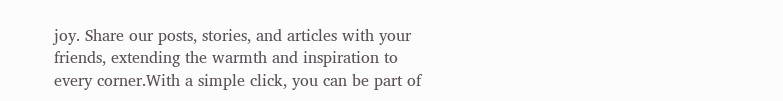joy. Share our posts, stories, and articles with your friends, extending the warmth and inspiration to every corner.With a simple click, you can be part of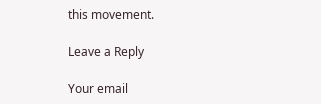this movement.

Leave a Reply

Your email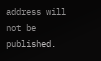address will not be published.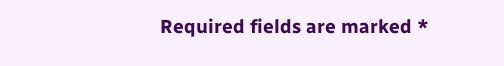Required fields are marked *